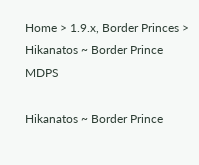Home > 1.9.x, Border Princes > Hikanatos ~ Border Prince MDPS

Hikanatos ~ Border Prince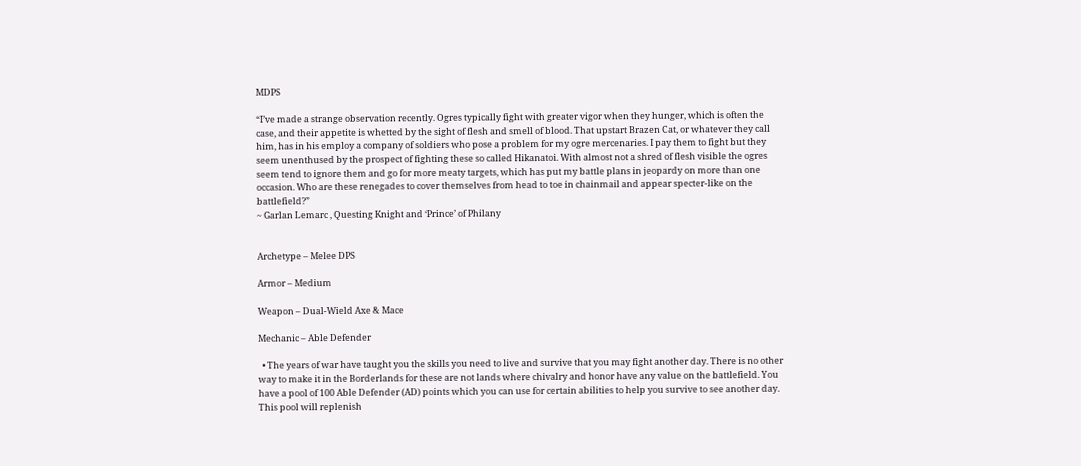MDPS

“I’ve made a strange observation recently. Ogres typically fight with greater vigor when they hunger, which is often the case, and their appetite is whetted by the sight of flesh and smell of blood. That upstart Brazen Cat, or whatever they call him, has in his employ a company of soldiers who pose a problem for my ogre mercenaries. I pay them to fight but they seem unenthused by the prospect of fighting these so called Hikanatoi. With almost not a shred of flesh visible the ogres seem tend to ignore them and go for more meaty targets, which has put my battle plans in jeopardy on more than one occasion. Who are these renegades to cover themselves from head to toe in chainmail and appear specter-like on the battlefield?”
~ Garlan Lemarc , Questing Knight and ‘Prince’ of Philany


Archetype – Melee DPS

Armor – Medium

Weapon – Dual-Wield Axe & Mace

Mechanic – Able Defender

  • The years of war have taught you the skills you need to live and survive that you may fight another day. There is no other way to make it in the Borderlands for these are not lands where chivalry and honor have any value on the battlefield. You have a pool of 100 Able Defender (AD) points which you can use for certain abilities to help you survive to see another day. This pool will replenish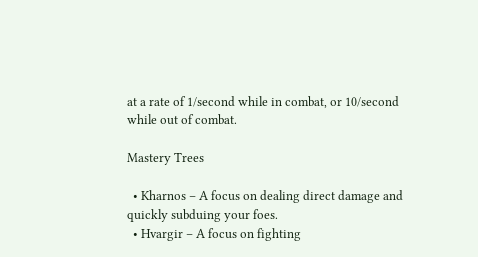at a rate of 1/second while in combat, or 10/second while out of combat.

Mastery Trees

  • Kharnos – A focus on dealing direct damage and quickly subduing your foes.
  • Hvargir – A focus on fighting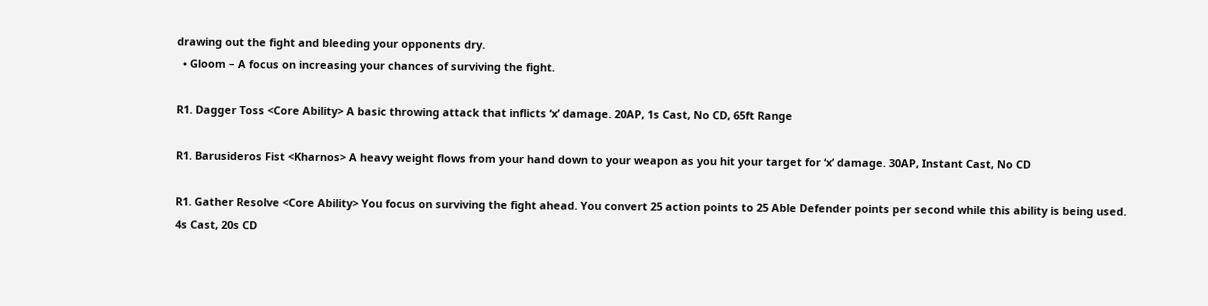drawing out the fight and bleeding your opponents dry.
  • Gloom – A focus on increasing your chances of surviving the fight.

R1. Dagger Toss <Core Ability> A basic throwing attack that inflicts ‘x’ damage. 20AP, 1s Cast, No CD, 65ft Range

R1. Barusideros Fist <Kharnos> A heavy weight flows from your hand down to your weapon as you hit your target for ‘x’ damage. 30AP, Instant Cast, No CD

R1. Gather Resolve <Core Ability> You focus on surviving the fight ahead. You convert 25 action points to 25 Able Defender points per second while this ability is being used. 4s Cast, 20s CD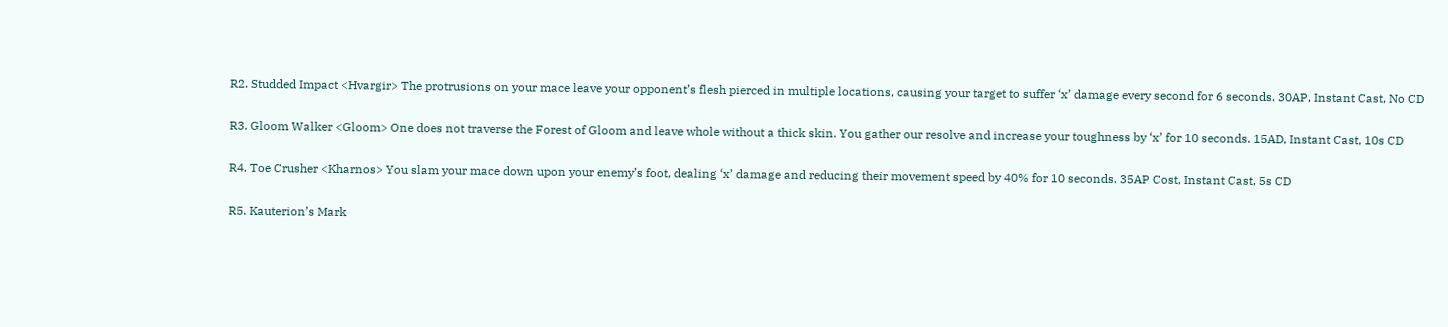R2. Studded Impact <Hvargir> The protrusions on your mace leave your opponent’s flesh pierced in multiple locations, causing your target to suffer ‘x’ damage every second for 6 seconds. 30AP, Instant Cast, No CD

R3. Gloom Walker <Gloom> One does not traverse the Forest of Gloom and leave whole without a thick skin. You gather our resolve and increase your toughness by ‘x’ for 10 seconds. 15AD, Instant Cast, 10s CD

R4. Toe Crusher <Kharnos> You slam your mace down upon your enemy’s foot, dealing ‘x’ damage and reducing their movement speed by 40% for 10 seconds. 35AP Cost, Instant Cast, 5s CD

R5. Kauterion’s Mark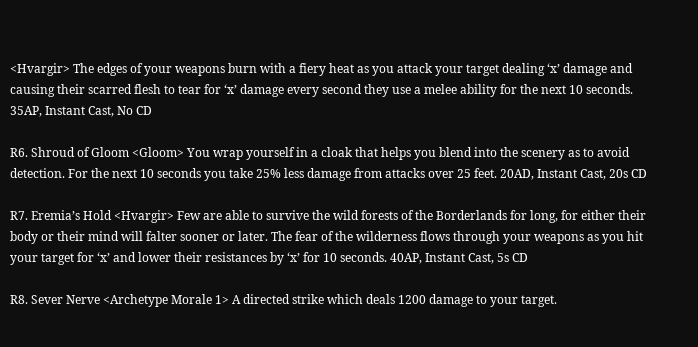<Hvargir> The edges of your weapons burn with a fiery heat as you attack your target dealing ‘x’ damage and causing their scarred flesh to tear for ‘x’ damage every second they use a melee ability for the next 10 seconds. 35AP, Instant Cast, No CD

R6. Shroud of Gloom <Gloom> You wrap yourself in a cloak that helps you blend into the scenery as to avoid detection. For the next 10 seconds you take 25% less damage from attacks over 25 feet. 20AD, Instant Cast, 20s CD

R7. Eremia’s Hold <Hvargir> Few are able to survive the wild forests of the Borderlands for long, for either their body or their mind will falter sooner or later. The fear of the wilderness flows through your weapons as you hit your target for ‘x’ and lower their resistances by ‘x’ for 10 seconds. 40AP, Instant Cast, 5s CD

R8. Sever Nerve <Archetype Morale 1> A directed strike which deals 1200 damage to your target.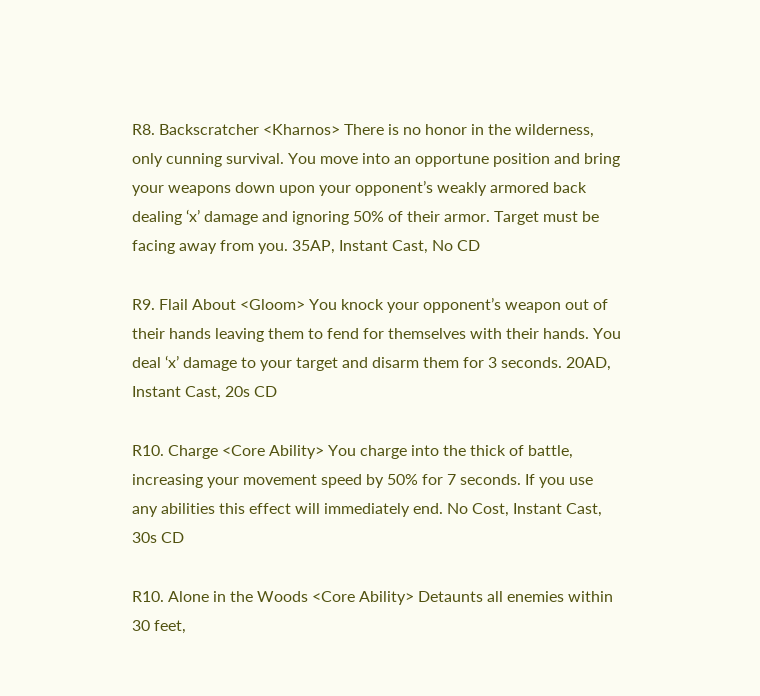R8. Backscratcher <Kharnos> There is no honor in the wilderness, only cunning survival. You move into an opportune position and bring your weapons down upon your opponent’s weakly armored back dealing ‘x’ damage and ignoring 50% of their armor. Target must be facing away from you. 35AP, Instant Cast, No CD

R9. Flail About <Gloom> You knock your opponent’s weapon out of their hands leaving them to fend for themselves with their hands. You deal ‘x’ damage to your target and disarm them for 3 seconds. 20AD, Instant Cast, 20s CD

R10. Charge <Core Ability> You charge into the thick of battle, increasing your movement speed by 50% for 7 seconds. If you use any abilities this effect will immediately end. No Cost, Instant Cast, 30s CD

R10. Alone in the Woods <Core Ability> Detaunts all enemies within 30 feet,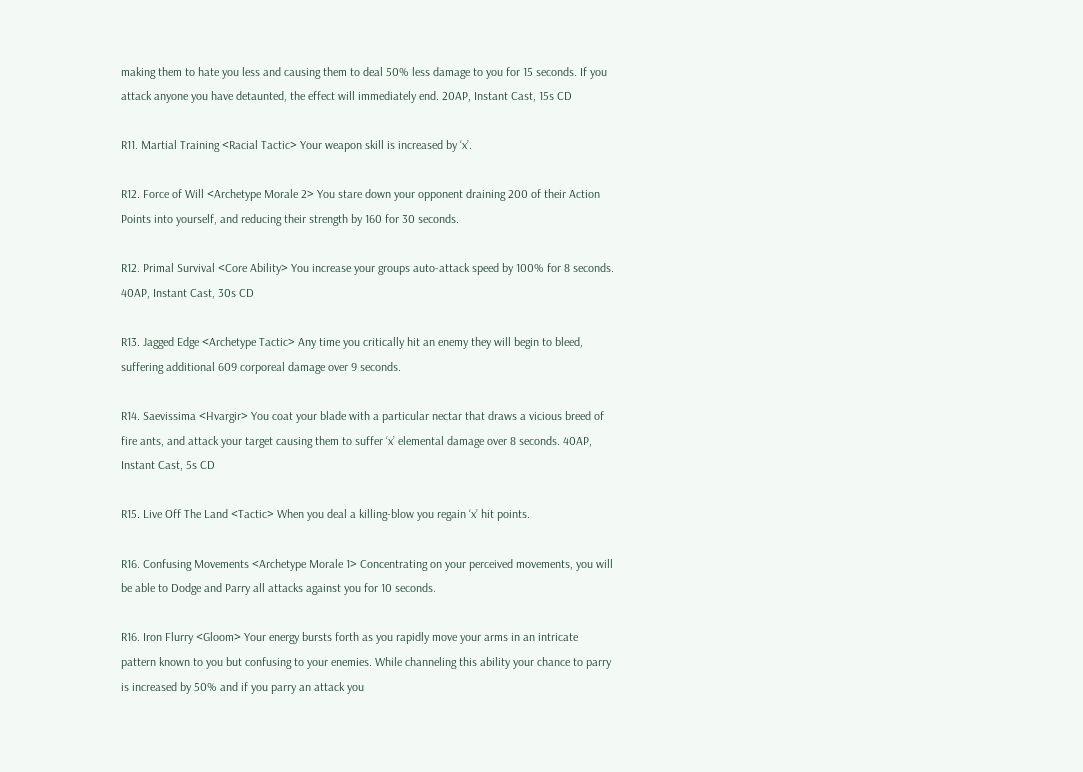making them to hate you less and causing them to deal 50% less damage to you for 15 seconds. If you attack anyone you have detaunted, the effect will immediately end. 20AP, Instant Cast, 15s CD

R11. Martial Training <Racial Tactic> Your weapon skill is increased by ‘x’.

R12. Force of Will <Archetype Morale 2> You stare down your opponent draining 200 of their Action Points into yourself, and reducing their strength by 160 for 30 seconds.

R12. Primal Survival <Core Ability> You increase your groups auto-attack speed by 100% for 8 seconds. 40AP, Instant Cast, 30s CD

R13. Jagged Edge <Archetype Tactic> Any time you critically hit an enemy they will begin to bleed, suffering additional 609 corporeal damage over 9 seconds.

R14. Saevissima <Hvargir> You coat your blade with a particular nectar that draws a vicious breed of fire ants, and attack your target causing them to suffer ‘x’ elemental damage over 8 seconds. 40AP, Instant Cast, 5s CD

R15. Live Off The Land <Tactic> When you deal a killing-blow you regain ‘x’ hit points.

R16. Confusing Movements <Archetype Morale 1> Concentrating on your perceived movements, you will be able to Dodge and Parry all attacks against you for 10 seconds.

R16. Iron Flurry <Gloom> Your energy bursts forth as you rapidly move your arms in an intricate pattern known to you but confusing to your enemies. While channeling this ability your chance to parry is increased by 50% and if you parry an attack you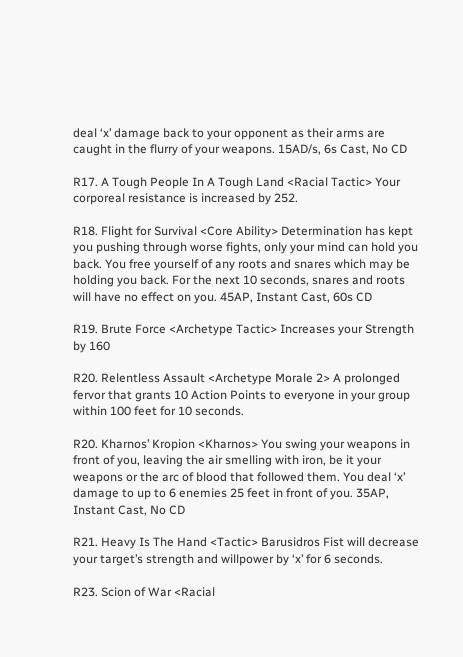deal ‘x’ damage back to your opponent as their arms are caught in the flurry of your weapons. 15AD/s, 6s Cast, No CD

R17. A Tough People In A Tough Land <Racial Tactic> Your corporeal resistance is increased by 252.

R18. Flight for Survival <Core Ability> Determination has kept you pushing through worse fights, only your mind can hold you back. You free yourself of any roots and snares which may be holding you back. For the next 10 seconds, snares and roots will have no effect on you. 45AP, Instant Cast, 60s CD

R19. Brute Force <Archetype Tactic> Increases your Strength by 160

R20. Relentless Assault <Archetype Morale 2> A prolonged fervor that grants 10 Action Points to everyone in your group within 100 feet for 10 seconds.

R20. Kharnos’ Kropion <Kharnos> You swing your weapons in front of you, leaving the air smelling with iron, be it your weapons or the arc of blood that followed them. You deal ‘x’ damage to up to 6 enemies 25 feet in front of you. 35AP, Instant Cast, No CD

R21. Heavy Is The Hand <Tactic> Barusidros Fist will decrease your target’s strength and willpower by ‘x’ for 6 seconds.

R23. Scion of War <Racial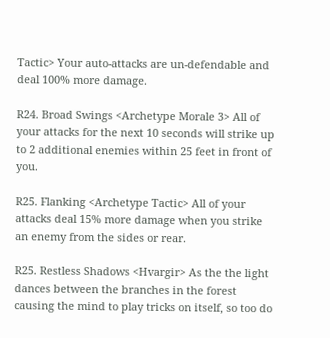Tactic> Your auto-attacks are un-defendable and deal 100% more damage.

R24. Broad Swings <Archetype Morale 3> All of your attacks for the next 10 seconds will strike up to 2 additional enemies within 25 feet in front of you.

R25. Flanking <Archetype Tactic> All of your attacks deal 15% more damage when you strike an enemy from the sides or rear.

R25. Restless Shadows <Hvargir> As the the light dances between the branches in the forest causing the mind to play tricks on itself, so too do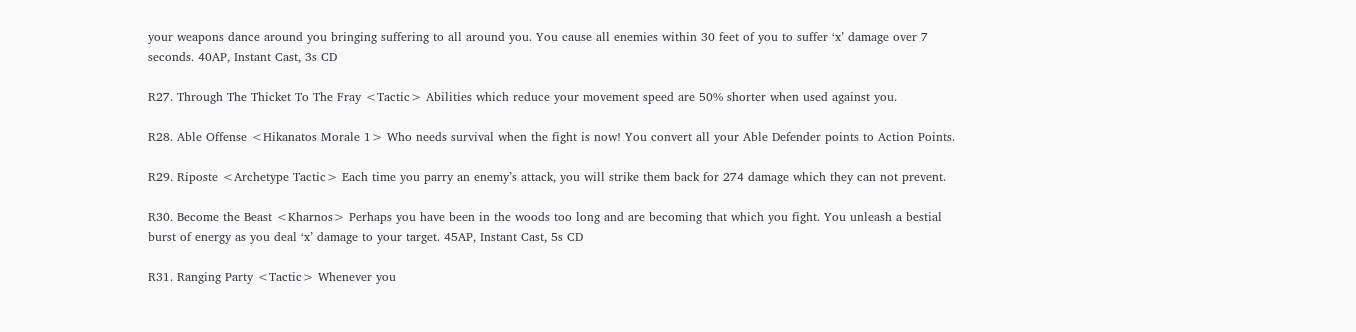your weapons dance around you bringing suffering to all around you. You cause all enemies within 30 feet of you to suffer ‘x’ damage over 7 seconds. 40AP, Instant Cast, 3s CD

R27. Through The Thicket To The Fray <Tactic> Abilities which reduce your movement speed are 50% shorter when used against you.

R28. Able Offense <Hikanatos Morale 1> Who needs survival when the fight is now! You convert all your Able Defender points to Action Points.

R29. Riposte <Archetype Tactic> Each time you parry an enemy’s attack, you will strike them back for 274 damage which they can not prevent.

R30. Become the Beast <Kharnos> Perhaps you have been in the woods too long and are becoming that which you fight. You unleash a bestial burst of energy as you deal ‘x’ damage to your target. 45AP, Instant Cast, 5s CD

R31. Ranging Party <Tactic> Whenever you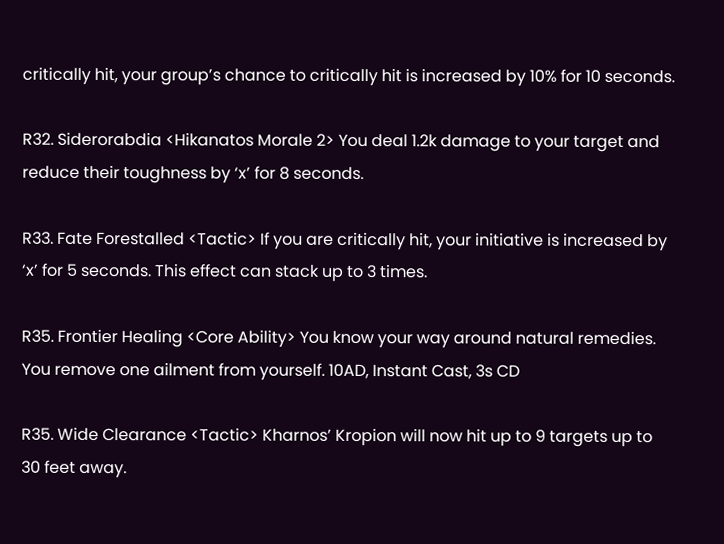critically hit, your group’s chance to critically hit is increased by 10% for 10 seconds.

R32. Siderorabdia <Hikanatos Morale 2> You deal 1.2k damage to your target and reduce their toughness by ‘x’ for 8 seconds.

R33. Fate Forestalled <Tactic> If you are critically hit, your initiative is increased by ‘x’ for 5 seconds. This effect can stack up to 3 times.

R35. Frontier Healing <Core Ability> You know your way around natural remedies. You remove one ailment from yourself. 10AD, Instant Cast, 3s CD

R35. Wide Clearance <Tactic> Kharnos’ Kropion will now hit up to 9 targets up to 30 feet away.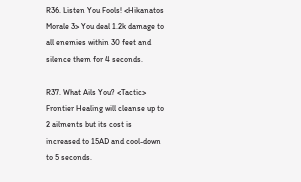R36. Listen You Fools! <Hikanatos Morale 3> You deal 1.2k damage to all enemies within 30 feet and silence them for 4 seconds.

R37. What Ails You? <Tactic> Frontier Healing will cleanse up to 2 ailments but its cost is increased to 15AD and cool-down to 5 seconds.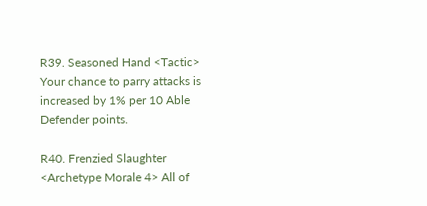R39. Seasoned Hand <Tactic> Your chance to parry attacks is increased by 1% per 10 Able Defender points.

R40. Frenzied Slaughter <Archetype Morale 4> All of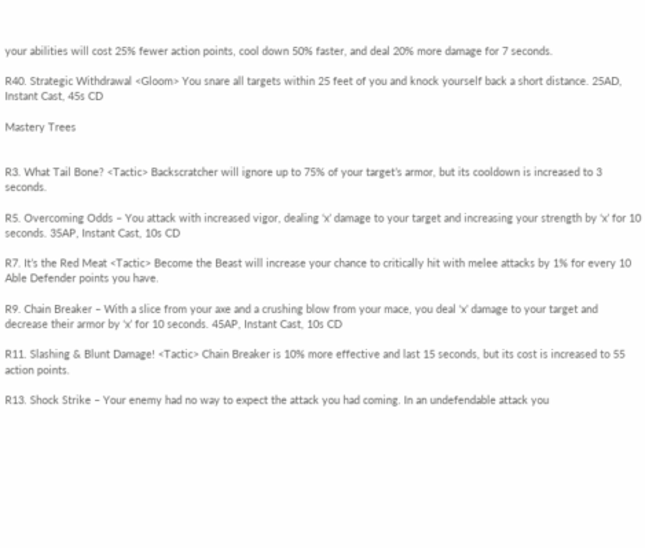your abilities will cost 25% fewer action points, cool down 50% faster, and deal 20% more damage for 7 seconds.

R40. Strategic Withdrawal <Gloom> You snare all targets within 25 feet of you and knock yourself back a short distance. 25AD, Instant Cast, 45s CD

Mastery Trees


R3. What Tail Bone? <Tactic> Backscratcher will ignore up to 75% of your target’s armor, but its cooldown is increased to 3 seconds.

R5. Overcoming Odds – You attack with increased vigor, dealing ‘x’ damage to your target and increasing your strength by ‘x’ for 10 seconds. 35AP, Instant Cast, 10s CD

R7. It’s the Red Meat <Tactic> Become the Beast will increase your chance to critically hit with melee attacks by 1% for every 10 Able Defender points you have.

R9. Chain Breaker – With a slice from your axe and a crushing blow from your mace, you deal ‘x’ damage to your target and decrease their armor by ‘x’ for 10 seconds. 45AP, Instant Cast, 10s CD

R11. Slashing & Blunt Damage! <Tactic> Chain Breaker is 10% more effective and last 15 seconds, but its cost is increased to 55 action points.

R13. Shock Strike – Your enemy had no way to expect the attack you had coming. In an undefendable attack you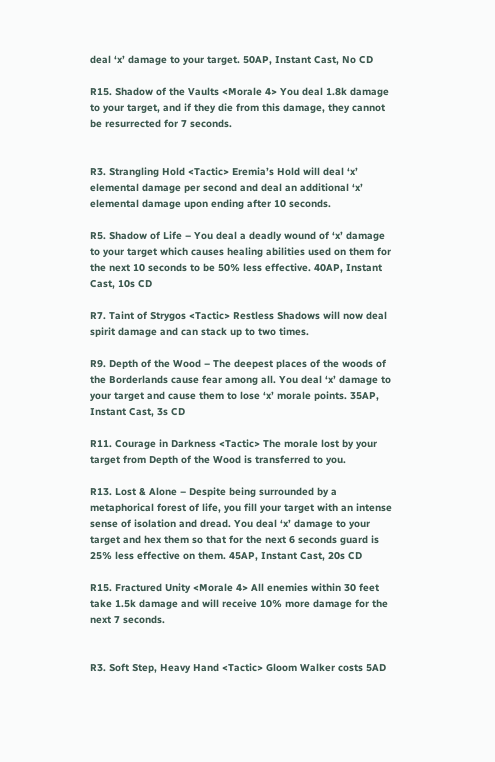deal ‘x’ damage to your target. 50AP, Instant Cast, No CD

R15. Shadow of the Vaults <Morale 4> You deal 1.8k damage to your target, and if they die from this damage, they cannot be resurrected for 7 seconds.


R3. Strangling Hold <Tactic> Eremia’s Hold will deal ‘x’ elemental damage per second and deal an additional ‘x’ elemental damage upon ending after 10 seconds.

R5. Shadow of Life – You deal a deadly wound of ‘x’ damage to your target which causes healing abilities used on them for the next 10 seconds to be 50% less effective. 40AP, Instant Cast, 10s CD

R7. Taint of Strygos <Tactic> Restless Shadows will now deal spirit damage and can stack up to two times.

R9. Depth of the Wood – The deepest places of the woods of the Borderlands cause fear among all. You deal ‘x’ damage to your target and cause them to lose ‘x’ morale points. 35AP, Instant Cast, 3s CD

R11. Courage in Darkness <Tactic> The morale lost by your target from Depth of the Wood is transferred to you.

R13. Lost & Alone – Despite being surrounded by a metaphorical forest of life, you fill your target with an intense sense of isolation and dread. You deal ‘x’ damage to your target and hex them so that for the next 6 seconds guard is 25% less effective on them. 45AP, Instant Cast, 20s CD

R15. Fractured Unity <Morale 4> All enemies within 30 feet take 1.5k damage and will receive 10% more damage for the next 7 seconds.


R3. Soft Step, Heavy Hand <Tactic> Gloom Walker costs 5AD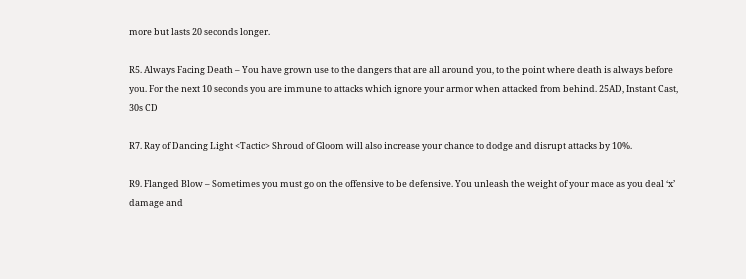more but lasts 20 seconds longer.

R5. Always Facing Death – You have grown use to the dangers that are all around you, to the point where death is always before you. For the next 10 seconds you are immune to attacks which ignore your armor when attacked from behind. 25AD, Instant Cast, 30s CD

R7. Ray of Dancing Light <Tactic> Shroud of Gloom will also increase your chance to dodge and disrupt attacks by 10%.

R9. Flanged Blow – Sometimes you must go on the offensive to be defensive. You unleash the weight of your mace as you deal ‘x’ damage and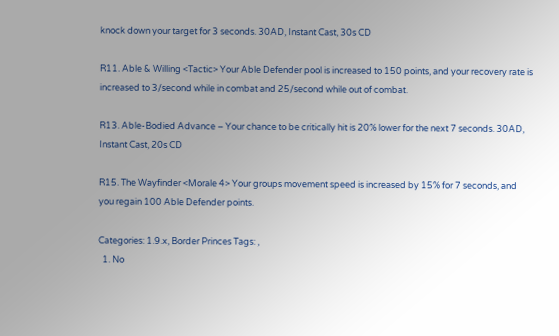knock down your target for 3 seconds. 30AD, Instant Cast, 30s CD

R11. Able & Willing <Tactic> Your Able Defender pool is increased to 150 points, and your recovery rate is increased to 3/second while in combat and 25/second while out of combat.

R13. Able-Bodied Advance – Your chance to be critically hit is 20% lower for the next 7 seconds. 30AD, Instant Cast, 20s CD

R15. The Wayfinder <Morale 4> Your groups movement speed is increased by 15% for 7 seconds, and you regain 100 Able Defender points.

Categories: 1.9.x, Border Princes Tags: ,
  1. No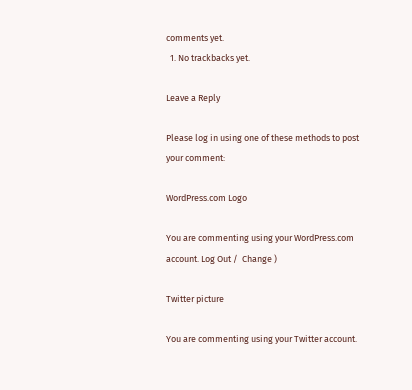comments yet.
  1. No trackbacks yet.

Leave a Reply

Please log in using one of these methods to post your comment:

WordPress.com Logo

You are commenting using your WordPress.com account. Log Out /  Change )

Twitter picture

You are commenting using your Twitter account.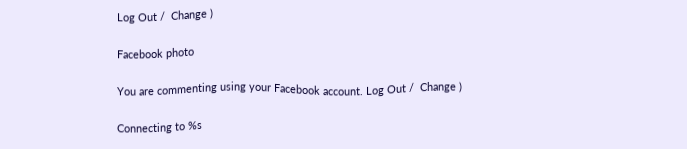Log Out /  Change )

Facebook photo

You are commenting using your Facebook account. Log Out /  Change )

Connecting to %s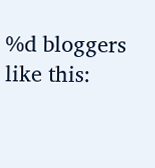%d bloggers like this: